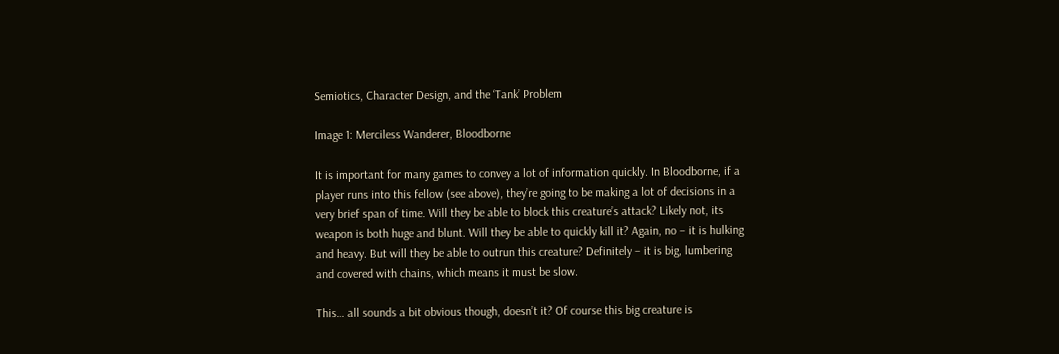Semiotics, Character Design, and the ‘Tank’ Problem

Image 1: Merciless Wanderer, Bloodborne

It is important for many games to convey a lot of information quickly. In Bloodborne, if a player runs into this fellow (see above), they’re going to be making a lot of decisions in a very brief span of time. Will they be able to block this creature’s attack? Likely not, its weapon is both huge and blunt. Will they be able to quickly kill it? Again, no – it is hulking and heavy. But will they be able to outrun this creature? Definitely – it is big, lumbering and covered with chains, which means it must be slow.

This… all sounds a bit obvious though, doesn’t it? Of course this big creature is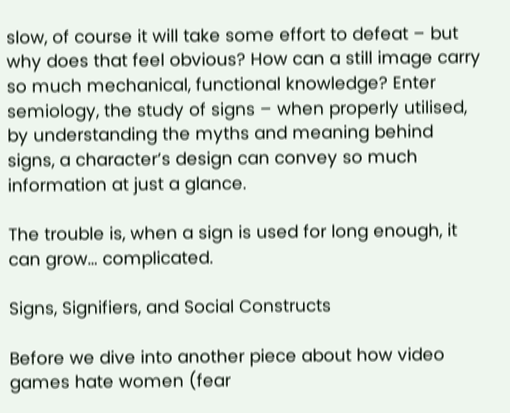slow, of course it will take some effort to defeat – but why does that feel obvious? How can a still image carry so much mechanical, functional knowledge? Enter semiology, the study of signs – when properly utilised, by understanding the myths and meaning behind signs, a character’s design can convey so much information at just a glance.

The trouble is, when a sign is used for long enough, it can grow… complicated.

Signs, Signifiers, and Social Constructs

Before we dive into another piece about how video games hate women (fear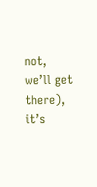not, we’ll get there), it’s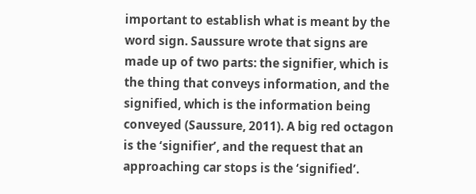important to establish what is meant by the word sign. Saussure wrote that signs are made up of two parts: the signifier, which is the thing that conveys information, and the signified, which is the information being conveyed (Saussure, 2011). A big red octagon is the ‘signifier’, and the request that an approaching car stops is the ‘signified’.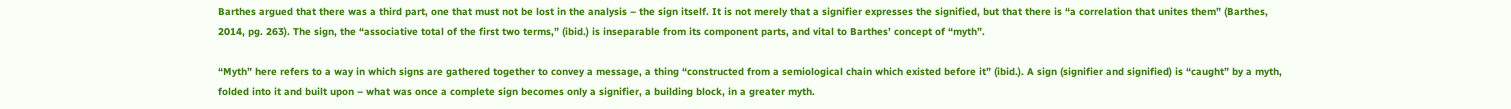Barthes argued that there was a third part, one that must not be lost in the analysis – the sign itself. It is not merely that a signifier expresses the signified, but that there is “a correlation that unites them” (Barthes, 2014, pg. 263). The sign, the “associative total of the first two terms,” (ibid.) is inseparable from its component parts, and vital to Barthes’ concept of “myth”.

“Myth” here refers to a way in which signs are gathered together to convey a message, a thing “constructed from a semiological chain which existed before it” (ibid.). A sign (signifier and signified) is “caught” by a myth, folded into it and built upon – what was once a complete sign becomes only a signifier, a building block, in a greater myth.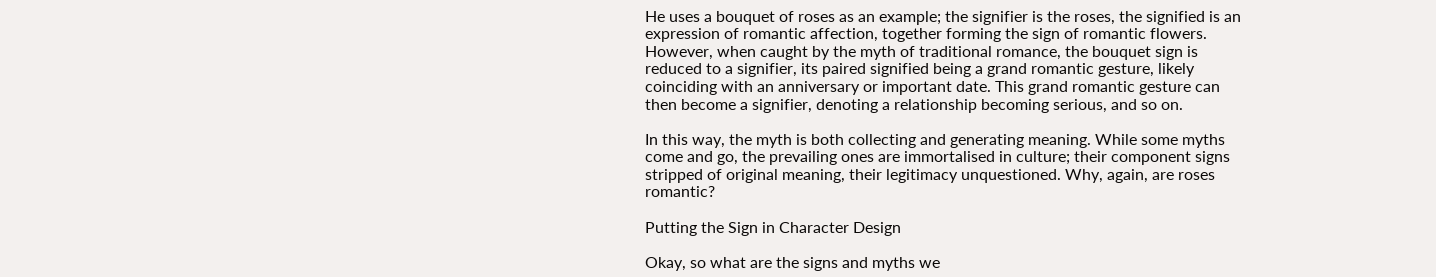He uses a bouquet of roses as an example; the signifier is the roses, the signified is an expression of romantic affection, together forming the sign of romantic flowers. However, when caught by the myth of traditional romance, the bouquet sign is reduced to a signifier, its paired signified being a grand romantic gesture, likely coinciding with an anniversary or important date. This grand romantic gesture can then become a signifier, denoting a relationship becoming serious, and so on.

In this way, the myth is both collecting and generating meaning. While some myths come and go, the prevailing ones are immortalised in culture; their component signs stripped of original meaning, their legitimacy unquestioned. Why, again, are roses romantic?

Putting the Sign in Character Design

Okay, so what are the signs and myths we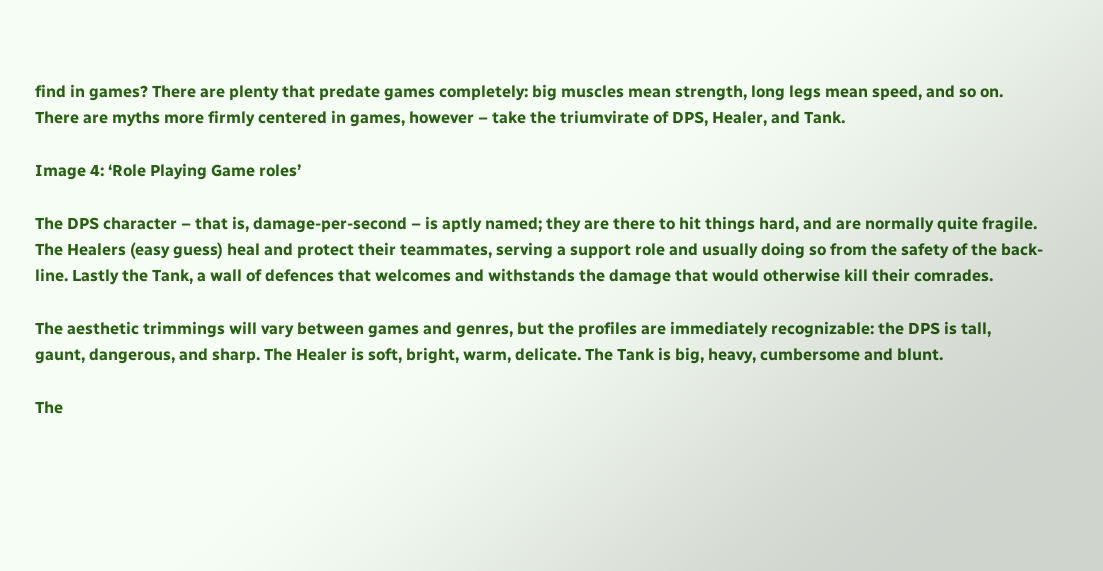find in games? There are plenty that predate games completely: big muscles mean strength, long legs mean speed, and so on. There are myths more firmly centered in games, however – take the triumvirate of DPS, Healer, and Tank.

Image 4: ‘Role Playing Game roles’

The DPS character – that is, damage-per-second – is aptly named; they are there to hit things hard, and are normally quite fragile. The Healers (easy guess) heal and protect their teammates, serving a support role and usually doing so from the safety of the back-line. Lastly the Tank, a wall of defences that welcomes and withstands the damage that would otherwise kill their comrades.

The aesthetic trimmings will vary between games and genres, but the profiles are immediately recognizable: the DPS is tall, gaunt, dangerous, and sharp. The Healer is soft, bright, warm, delicate. The Tank is big, heavy, cumbersome and blunt.

The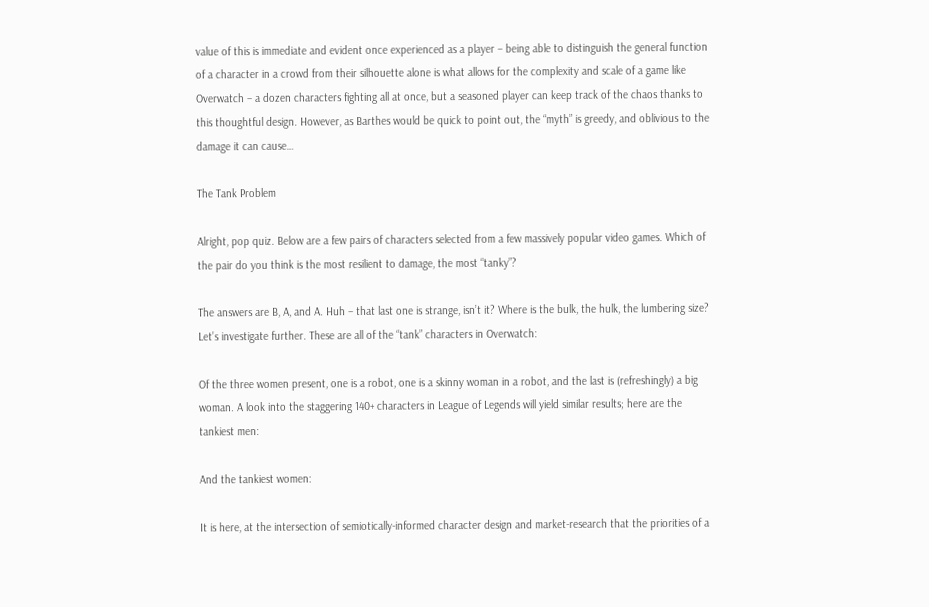value of this is immediate and evident once experienced as a player – being able to distinguish the general function of a character in a crowd from their silhouette alone is what allows for the complexity and scale of a game like Overwatch – a dozen characters fighting all at once, but a seasoned player can keep track of the chaos thanks to this thoughtful design. However, as Barthes would be quick to point out, the “myth” is greedy, and oblivious to the damage it can cause…

The Tank Problem

Alright, pop quiz. Below are a few pairs of characters selected from a few massively popular video games. Which of the pair do you think is the most resilient to damage, the most “tanky”?

The answers are B, A, and A. Huh – that last one is strange, isn’t it? Where is the bulk, the hulk, the lumbering size? Let’s investigate further. These are all of the “tank” characters in Overwatch:

Of the three women present, one is a robot, one is a skinny woman in a robot, and the last is (refreshingly) a big woman. A look into the staggering 140+ characters in League of Legends will yield similar results; here are the tankiest men:

And the tankiest women:

It is here, at the intersection of semiotically-informed character design and market-research that the priorities of a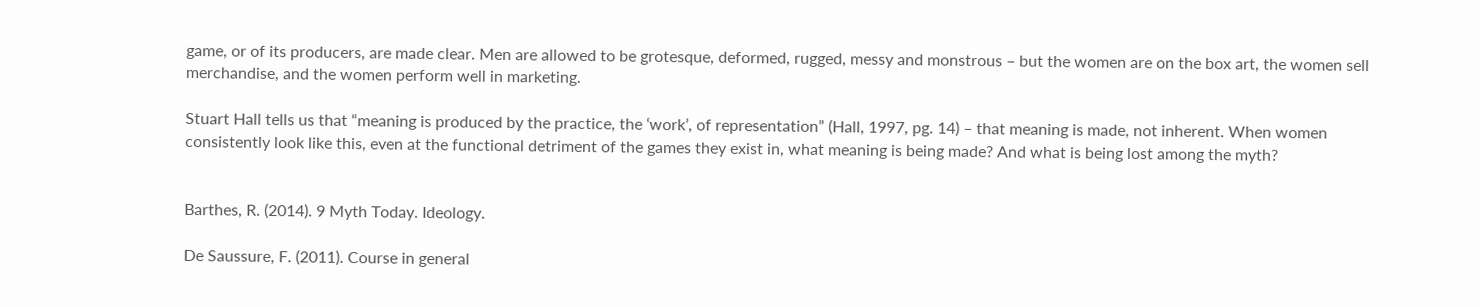game, or of its producers, are made clear. Men are allowed to be grotesque, deformed, rugged, messy and monstrous – but the women are on the box art, the women sell merchandise, and the women perform well in marketing.

Stuart Hall tells us that “meaning is produced by the practice, the ‘work’, of representation” (Hall, 1997, pg. 14) – that meaning is made, not inherent. When women consistently look like this, even at the functional detriment of the games they exist in, what meaning is being made? And what is being lost among the myth?


Barthes, R. (2014). 9 Myth Today. Ideology.

De Saussure, F. (2011). Course in general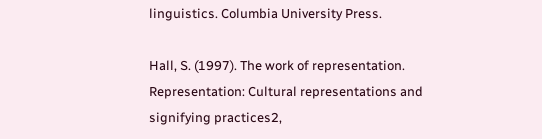linguistics. Columbia University Press.

Hall, S. (1997). The work of representation. Representation: Cultural representations and signifying practices2,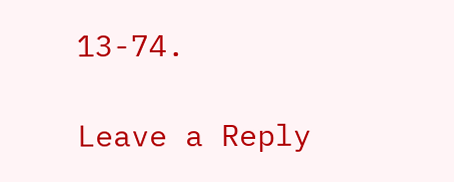13-74.

Leave a Reply